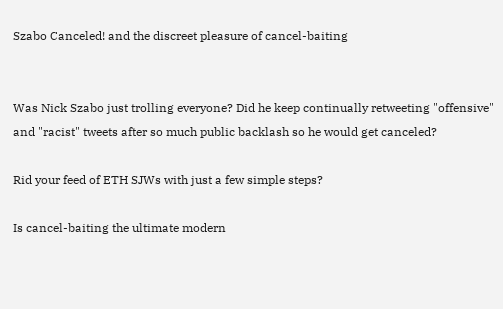Szabo Canceled! and the discreet pleasure of cancel-baiting


Was Nick Szabo just trolling everyone? Did he keep continually retweeting "offensive" and "racist" tweets after so much public backlash so he would get canceled?

Rid your feed of ETH SJWs with just a few simple steps?

Is cancel-baiting the ultimate modern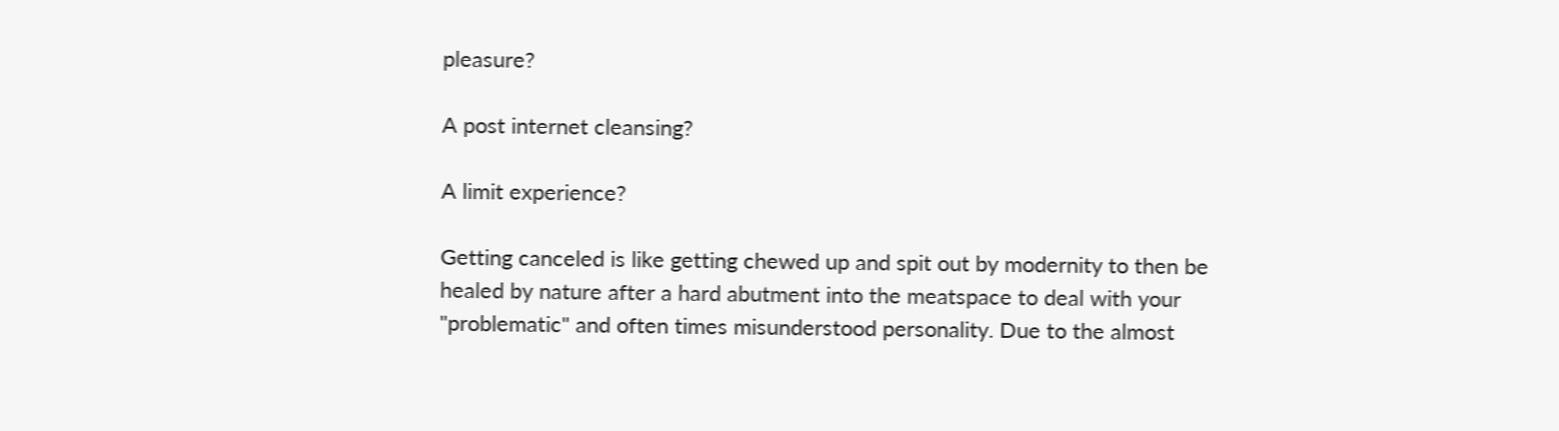pleasure?

A post internet cleansing?

A limit experience?

Getting canceled is like getting chewed up and spit out by modernity to then be healed by nature after a hard abutment into the meatspace to deal with your "problematic" and often times misunderstood personality. Due to the almost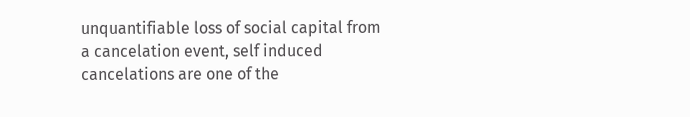unquantifiable loss of social capital from a cancelation event, self induced cancelations are one of the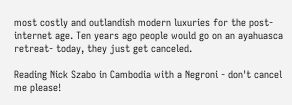most costly and outlandish modern luxuries for the post-internet age. Ten years ago people would go on an ayahuasca retreat- today, they just get canceled.

Reading Nick Szabo in Cambodia with a Negroni - don't cancel me please!